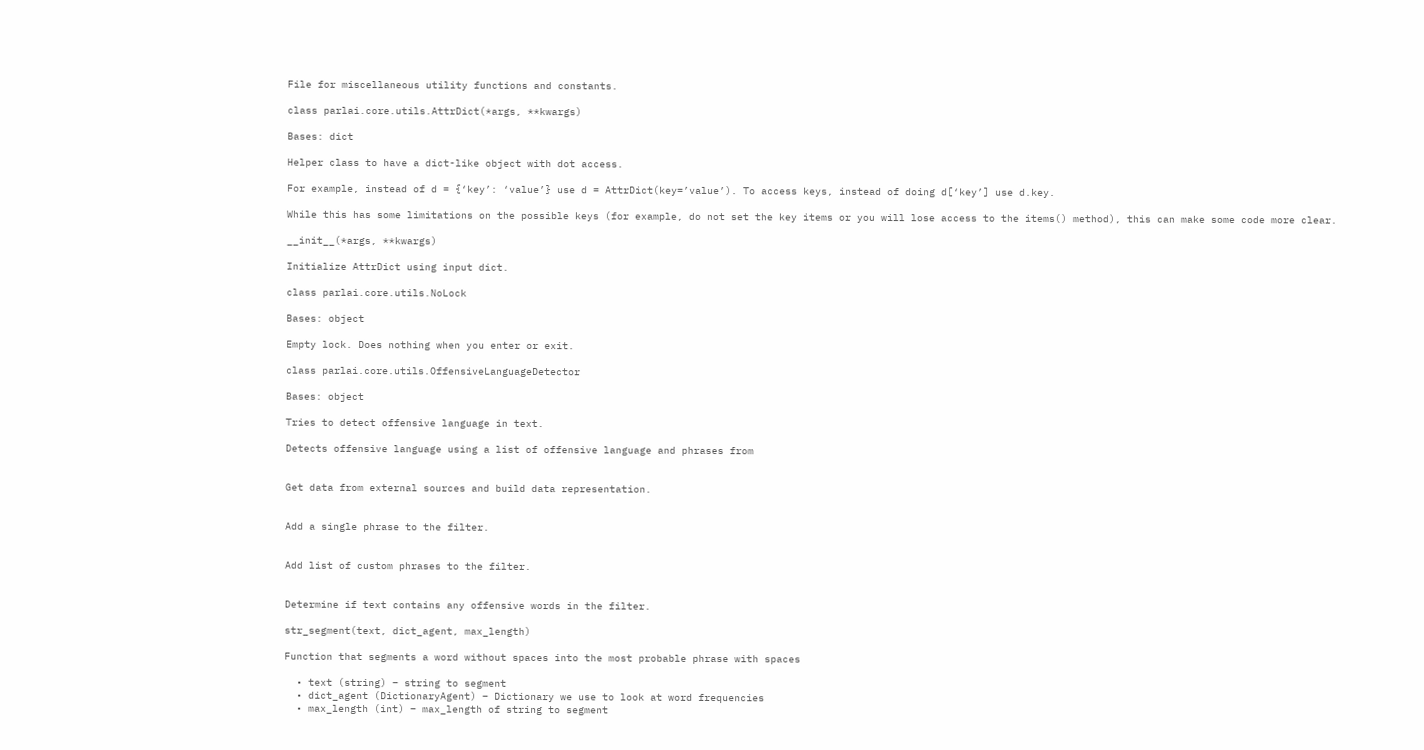File for miscellaneous utility functions and constants.

class parlai.core.utils.AttrDict(*args, **kwargs)

Bases: dict

Helper class to have a dict-like object with dot access.

For example, instead of d = {‘key’: ‘value’} use d = AttrDict(key=’value’). To access keys, instead of doing d[‘key’] use d.key.

While this has some limitations on the possible keys (for example, do not set the key items or you will lose access to the items() method), this can make some code more clear.

__init__(*args, **kwargs)

Initialize AttrDict using input dict.

class parlai.core.utils.NoLock

Bases: object

Empty lock. Does nothing when you enter or exit.

class parlai.core.utils.OffensiveLanguageDetector

Bases: object

Tries to detect offensive language in text.

Detects offensive language using a list of offensive language and phrases from


Get data from external sources and build data representation.


Add a single phrase to the filter.


Add list of custom phrases to the filter.


Determine if text contains any offensive words in the filter.

str_segment(text, dict_agent, max_length)

Function that segments a word without spaces into the most probable phrase with spaces

  • text (string) – string to segment
  • dict_agent (DictionaryAgent) – Dictionary we use to look at word frequencies
  • max_length (int) – max_length of string to segment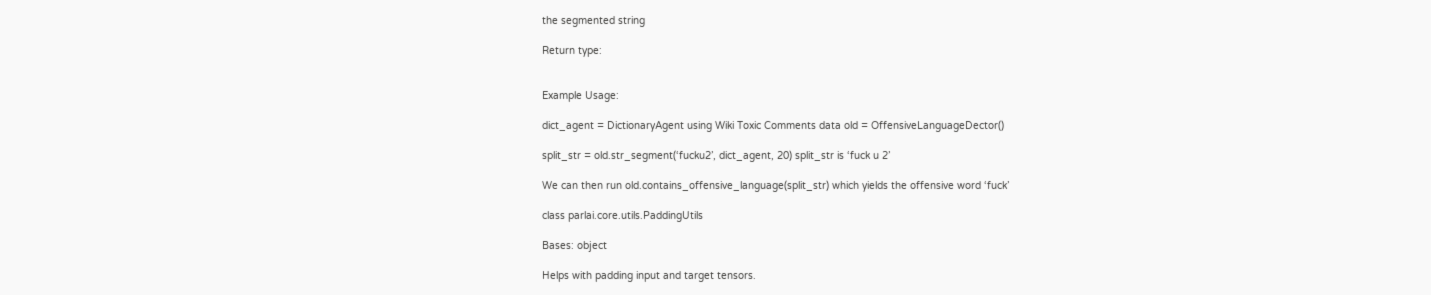the segmented string

Return type:


Example Usage:

dict_agent = DictionaryAgent using Wiki Toxic Comments data old = OffensiveLanguageDector()

split_str = old.str_segment(‘fucku2’, dict_agent, 20) split_str is ‘fuck u 2’

We can then run old.contains_offensive_language(split_str) which yields the offensive word ‘fuck’

class parlai.core.utils.PaddingUtils

Bases: object

Helps with padding input and target tensors.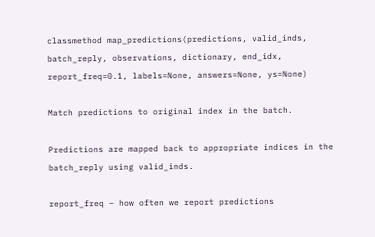classmethod map_predictions(predictions, valid_inds, batch_reply, observations, dictionary, end_idx, report_freq=0.1, labels=None, answers=None, ys=None)

Match predictions to original index in the batch.

Predictions are mapped back to appropriate indices in the batch_reply using valid_inds.

report_freq – how often we report predictions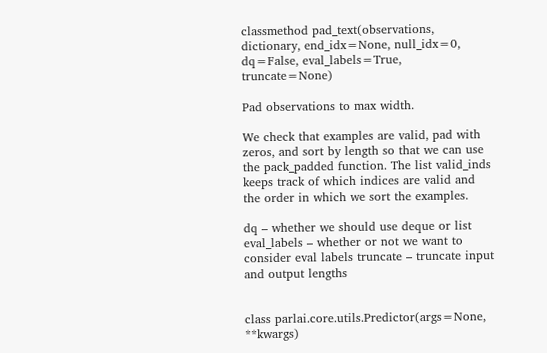classmethod pad_text(observations, dictionary, end_idx=None, null_idx=0, dq=False, eval_labels=True, truncate=None)

Pad observations to max width.

We check that examples are valid, pad with zeros, and sort by length so that we can use the pack_padded function. The list valid_inds keeps track of which indices are valid and the order in which we sort the examples.

dq – whether we should use deque or list eval_labels – whether or not we want to consider eval labels truncate – truncate input and output lengths


class parlai.core.utils.Predictor(args=None, **kwargs)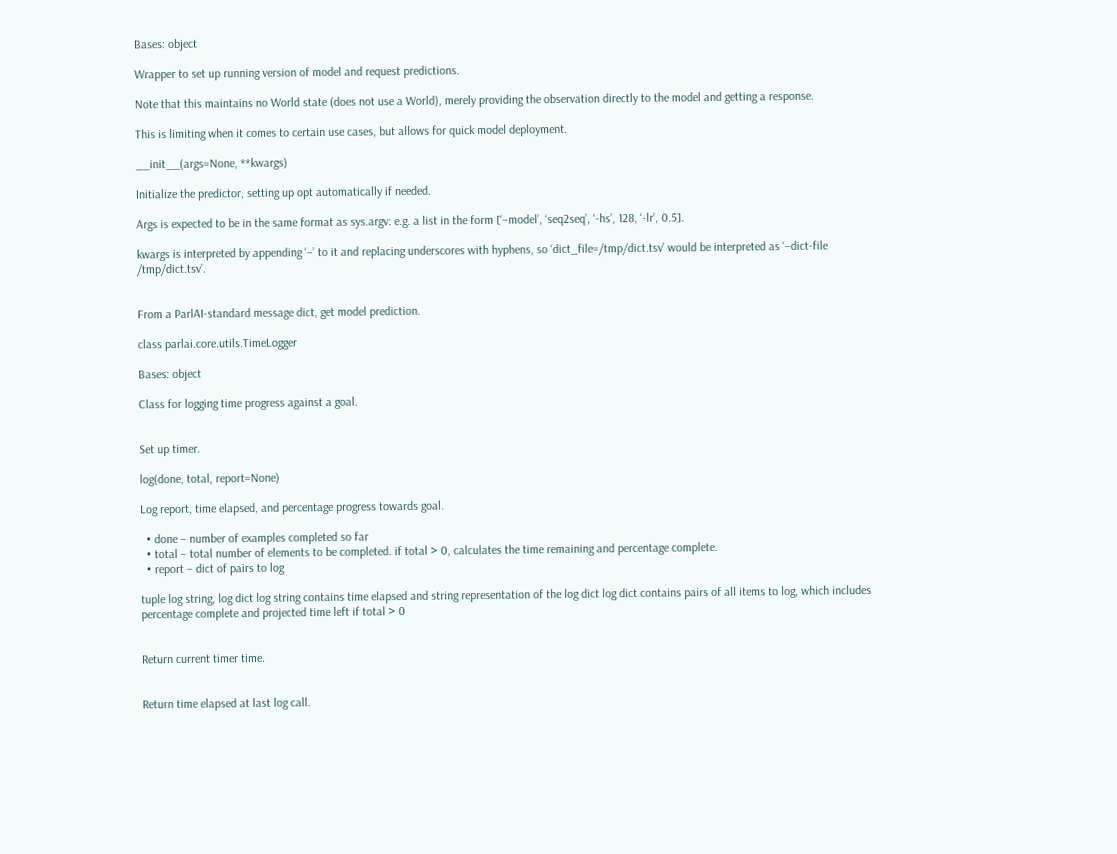Bases: object

Wrapper to set up running version of model and request predictions.

Note that this maintains no World state (does not use a World), merely providing the observation directly to the model and getting a response.

This is limiting when it comes to certain use cases, but allows for quick model deployment.

__init__(args=None, **kwargs)

Initialize the predictor, setting up opt automatically if needed.

Args is expected to be in the same format as sys.argv: e.g. a list in the form [‘–model’, ‘seq2seq’, ‘-hs’, 128, ‘-lr’, 0.5].

kwargs is interpreted by appending ‘–’ to it and replacing underscores with hyphens, so ‘dict_file=/tmp/dict.tsv’ would be interpreted as ‘–dict-file /tmp/dict.tsv’.


From a ParlAI-standard message dict, get model prediction.

class parlai.core.utils.TimeLogger

Bases: object

Class for logging time progress against a goal.


Set up timer.

log(done, total, report=None)

Log report, time elapsed, and percentage progress towards goal.

  • done – number of examples completed so far
  • total – total number of elements to be completed. if total > 0, calculates the time remaining and percentage complete.
  • report – dict of pairs to log

tuple log string, log dict log string contains time elapsed and string representation of the log dict log dict contains pairs of all items to log, which includes percentage complete and projected time left if total > 0


Return current timer time.


Return time elapsed at last log call.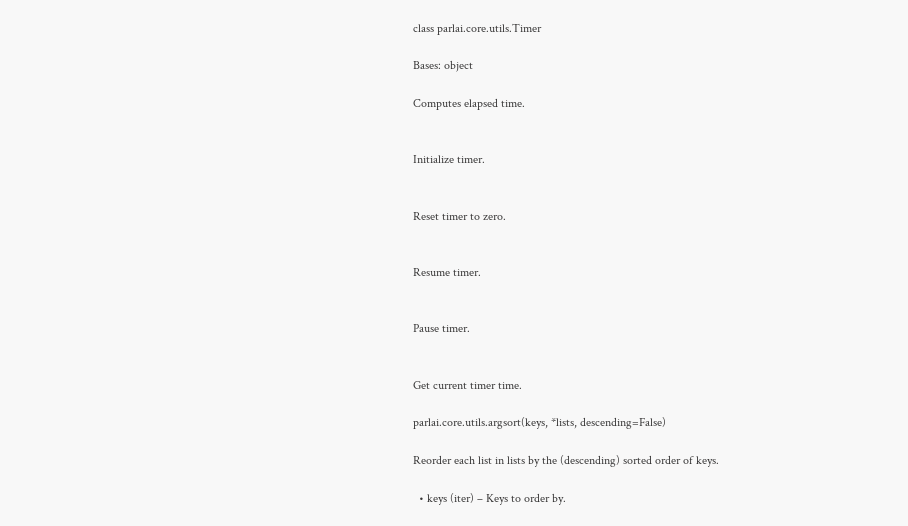class parlai.core.utils.Timer

Bases: object

Computes elapsed time.


Initialize timer.


Reset timer to zero.


Resume timer.


Pause timer.


Get current timer time.

parlai.core.utils.argsort(keys, *lists, descending=False)

Reorder each list in lists by the (descending) sorted order of keys.

  • keys (iter) – Keys to order by.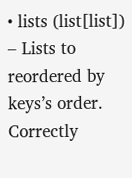• lists (list[list]) – Lists to reordered by keys’s order. Correctly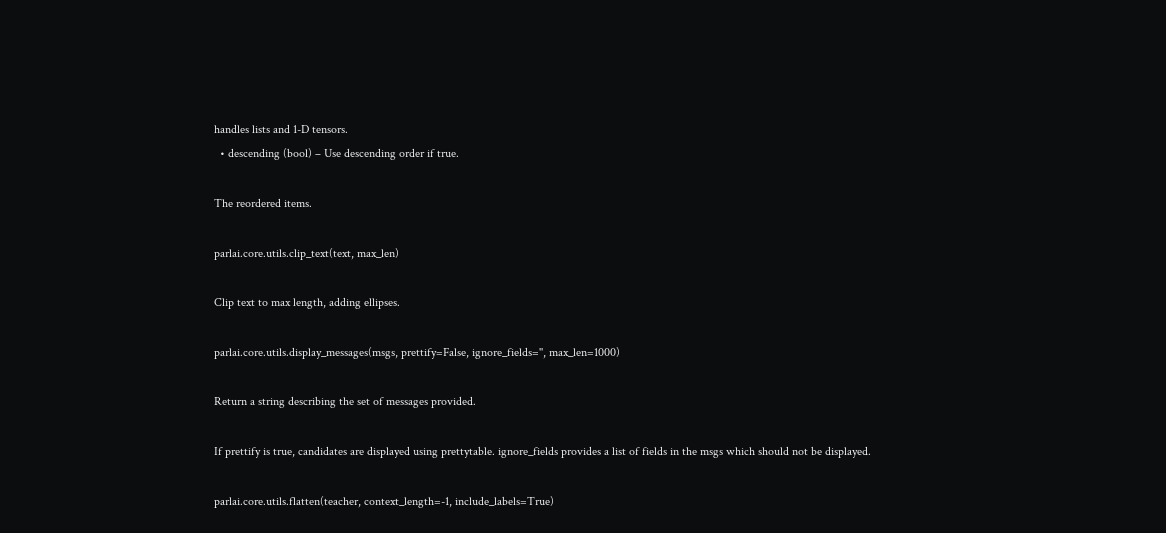handles lists and 1-D tensors.
  • descending (bool) – Use descending order if true.

The reordered items.

parlai.core.utils.clip_text(text, max_len)

Clip text to max length, adding ellipses.

parlai.core.utils.display_messages(msgs, prettify=False, ignore_fields='', max_len=1000)

Return a string describing the set of messages provided.

If prettify is true, candidates are displayed using prettytable. ignore_fields provides a list of fields in the msgs which should not be displayed.

parlai.core.utils.flatten(teacher, context_length=-1, include_labels=True)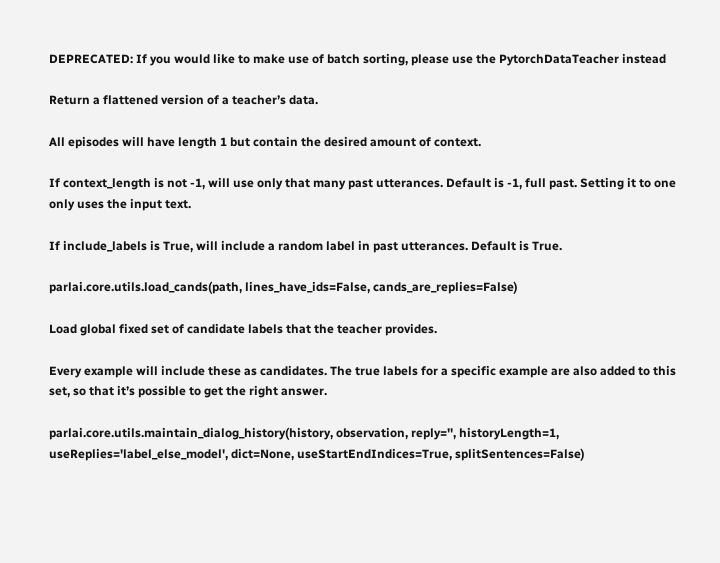DEPRECATED: If you would like to make use of batch sorting, please use the PytorchDataTeacher instead

Return a flattened version of a teacher’s data.

All episodes will have length 1 but contain the desired amount of context.

If context_length is not -1, will use only that many past utterances. Default is -1, full past. Setting it to one only uses the input text.

If include_labels is True, will include a random label in past utterances. Default is True.

parlai.core.utils.load_cands(path, lines_have_ids=False, cands_are_replies=False)

Load global fixed set of candidate labels that the teacher provides.

Every example will include these as candidates. The true labels for a specific example are also added to this set, so that it’s possible to get the right answer.

parlai.core.utils.maintain_dialog_history(history, observation, reply='', historyLength=1, useReplies='label_else_model', dict=None, useStartEndIndices=True, splitSentences=False)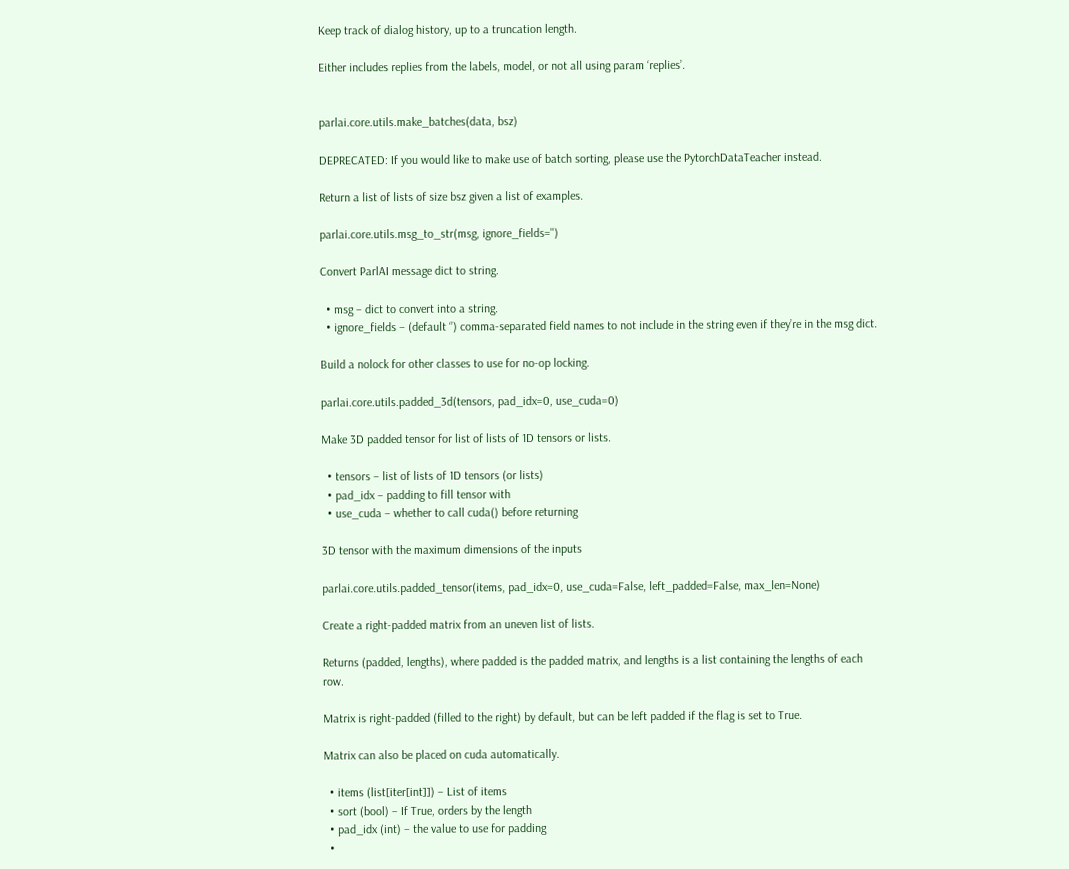Keep track of dialog history, up to a truncation length.

Either includes replies from the labels, model, or not all using param ‘replies’.


parlai.core.utils.make_batches(data, bsz)

DEPRECATED: If you would like to make use of batch sorting, please use the PytorchDataTeacher instead.

Return a list of lists of size bsz given a list of examples.

parlai.core.utils.msg_to_str(msg, ignore_fields='')

Convert ParlAI message dict to string.

  • msg – dict to convert into a string.
  • ignore_fields – (default ‘’) comma-separated field names to not include in the string even if they’re in the msg dict.

Build a nolock for other classes to use for no-op locking.

parlai.core.utils.padded_3d(tensors, pad_idx=0, use_cuda=0)

Make 3D padded tensor for list of lists of 1D tensors or lists.

  • tensors – list of lists of 1D tensors (or lists)
  • pad_idx – padding to fill tensor with
  • use_cuda – whether to call cuda() before returning

3D tensor with the maximum dimensions of the inputs

parlai.core.utils.padded_tensor(items, pad_idx=0, use_cuda=False, left_padded=False, max_len=None)

Create a right-padded matrix from an uneven list of lists.

Returns (padded, lengths), where padded is the padded matrix, and lengths is a list containing the lengths of each row.

Matrix is right-padded (filled to the right) by default, but can be left padded if the flag is set to True.

Matrix can also be placed on cuda automatically.

  • items (list[iter[int]]) – List of items
  • sort (bool) – If True, orders by the length
  • pad_idx (int) – the value to use for padding
  •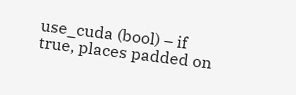use_cuda (bool) – if true, places padded on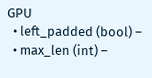GPU
  • left_padded (bool) –
  • max_len (int) –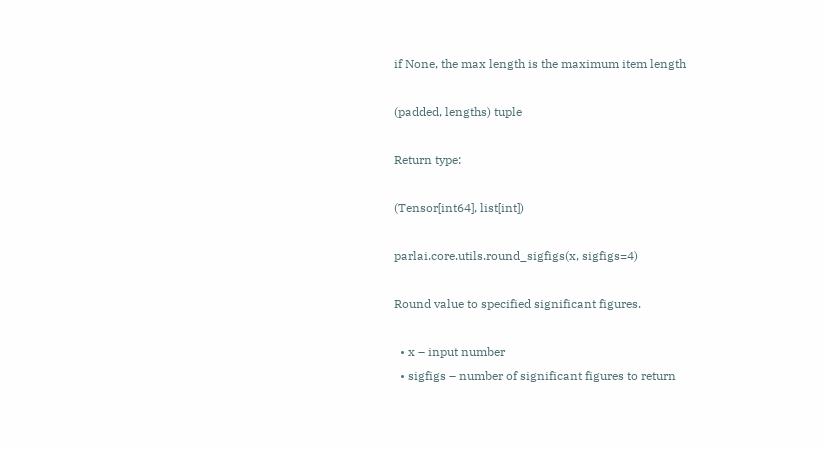if None, the max length is the maximum item length

(padded, lengths) tuple

Return type:

(Tensor[int64], list[int])

parlai.core.utils.round_sigfigs(x, sigfigs=4)

Round value to specified significant figures.

  • x – input number
  • sigfigs – number of significant figures to return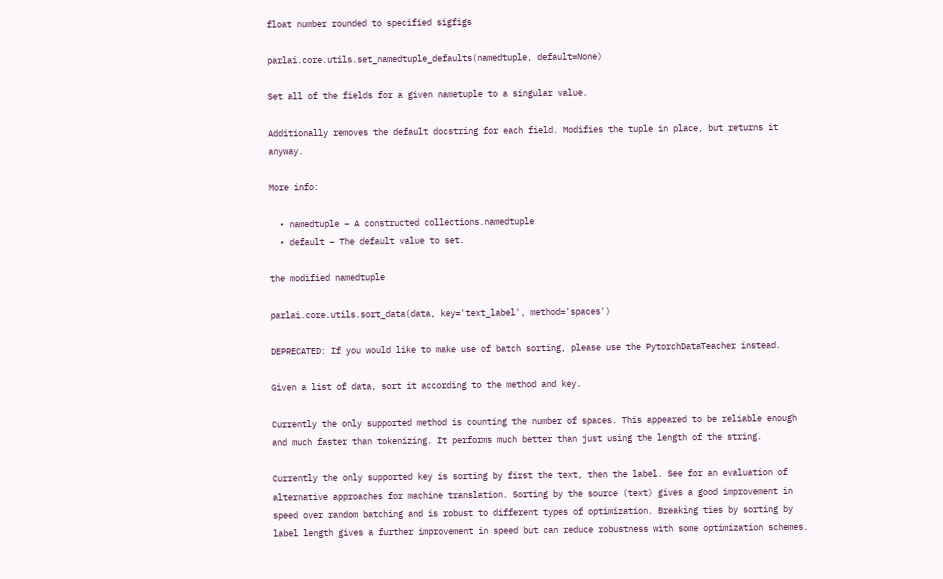float number rounded to specified sigfigs

parlai.core.utils.set_namedtuple_defaults(namedtuple, default=None)

Set all of the fields for a given nametuple to a singular value.

Additionally removes the default docstring for each field. Modifies the tuple in place, but returns it anyway.

More info:

  • namedtuple – A constructed collections.namedtuple
  • default – The default value to set.

the modified namedtuple

parlai.core.utils.sort_data(data, key='text_label', method='spaces')

DEPRECATED: If you would like to make use of batch sorting, please use the PytorchDataTeacher instead.

Given a list of data, sort it according to the method and key.

Currently the only supported method is counting the number of spaces. This appeared to be reliable enough and much faster than tokenizing. It performs much better than just using the length of the string.

Currently the only supported key is sorting by first the text, then the label. See for an evaluation of alternative approaches for machine translation. Sorting by the source (text) gives a good improvement in speed over random batching and is robust to different types of optimization. Breaking ties by sorting by label length gives a further improvement in speed but can reduce robustness with some optimization schemes.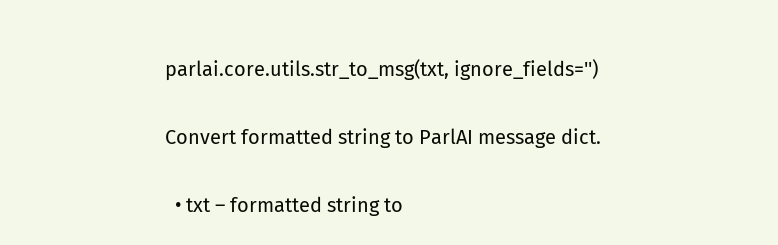parlai.core.utils.str_to_msg(txt, ignore_fields='')

Convert formatted string to ParlAI message dict.

  • txt – formatted string to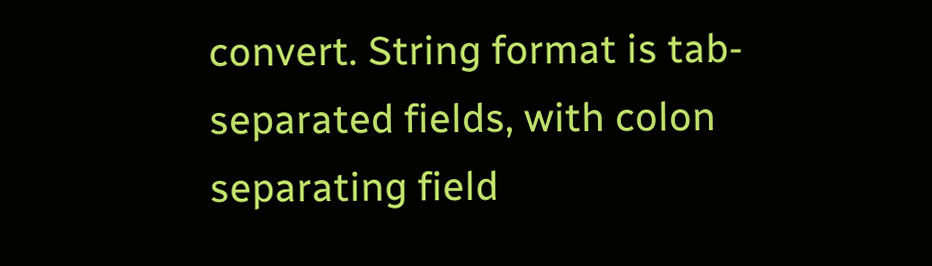convert. String format is tab-separated fields, with colon separating field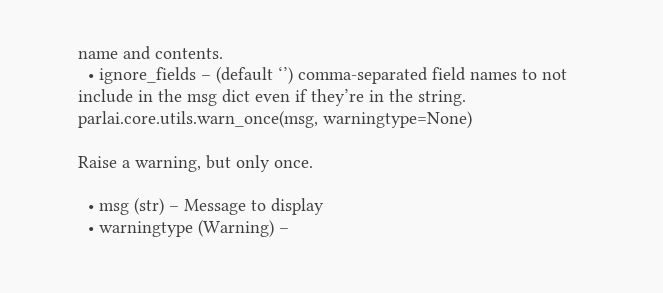name and contents.
  • ignore_fields – (default ‘’) comma-separated field names to not include in the msg dict even if they’re in the string.
parlai.core.utils.warn_once(msg, warningtype=None)

Raise a warning, but only once.

  • msg (str) – Message to display
  • warningtype (Warning) –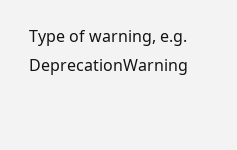Type of warning, e.g. DeprecationWarning